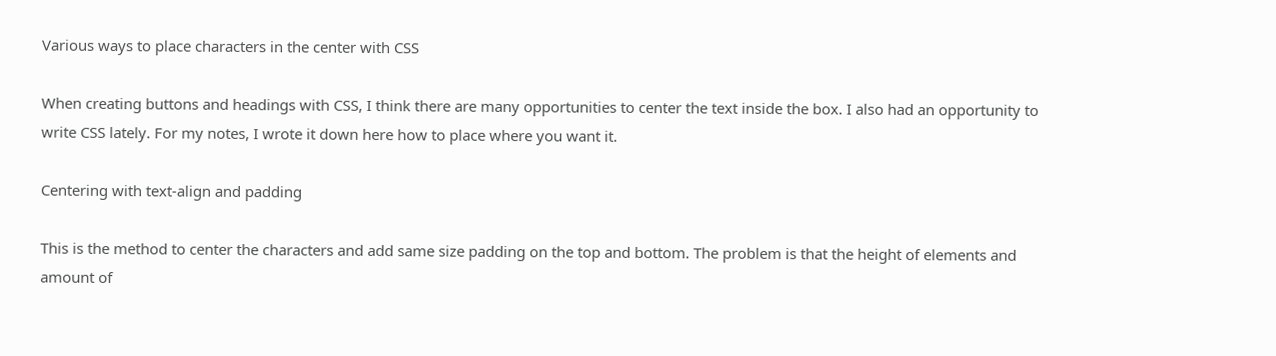Various ways to place characters in the center with CSS

When creating buttons and headings with CSS, I think there are many opportunities to center the text inside the box. I also had an opportunity to write CSS lately. For my notes, I wrote it down here how to place where you want it.

Centering with text-align and padding

This is the method to center the characters and add same size padding on the top and bottom. The problem is that the height of elements and amount of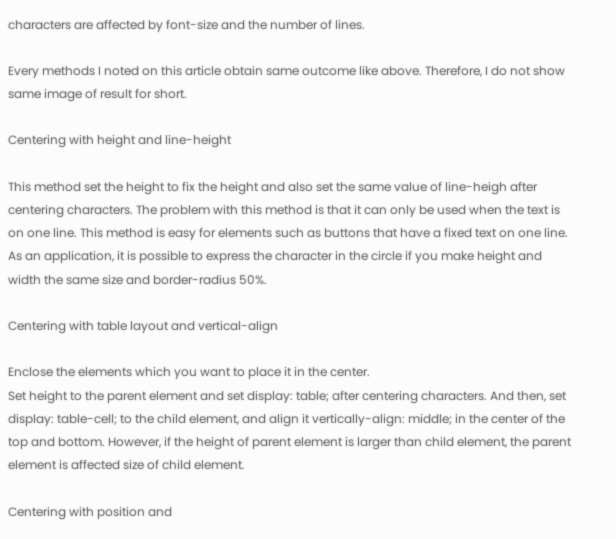characters are affected by font-size and the number of lines.

Every methods I noted on this article obtain same outcome like above. Therefore, I do not show same image of result for short.

Centering with height and line-height

This method set the height to fix the height and also set the same value of line-heigh after centering characters. The problem with this method is that it can only be used when the text is on one line. This method is easy for elements such as buttons that have a fixed text on one line. As an application, it is possible to express the character in the circle if you make height and width the same size and border-radius 50%.

Centering with table layout and vertical-align

Enclose the elements which you want to place it in the center.
Set height to the parent element and set display: table; after centering characters. And then, set display: table-cell; to the child element, and align it vertically-align: middle; in the center of the top and bottom. However, if the height of parent element is larger than child element, the parent element is affected size of child element.

Centering with position and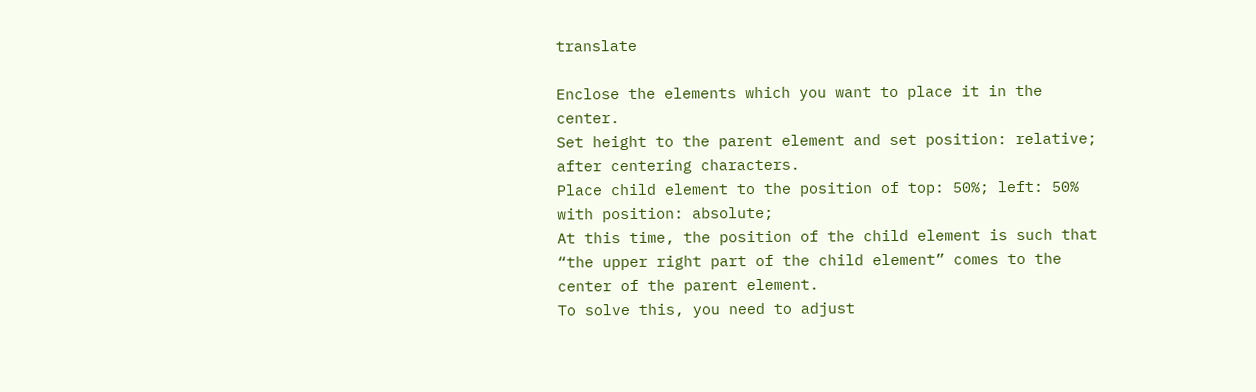translate

Enclose the elements which you want to place it in the center.
Set height to the parent element and set position: relative; after centering characters.
Place child element to the position of top: 50%; left: 50% with position: absolute;
At this time, the position of the child element is such that “the upper right part of the child element” comes to the center of the parent element.
To solve this, you need to adjust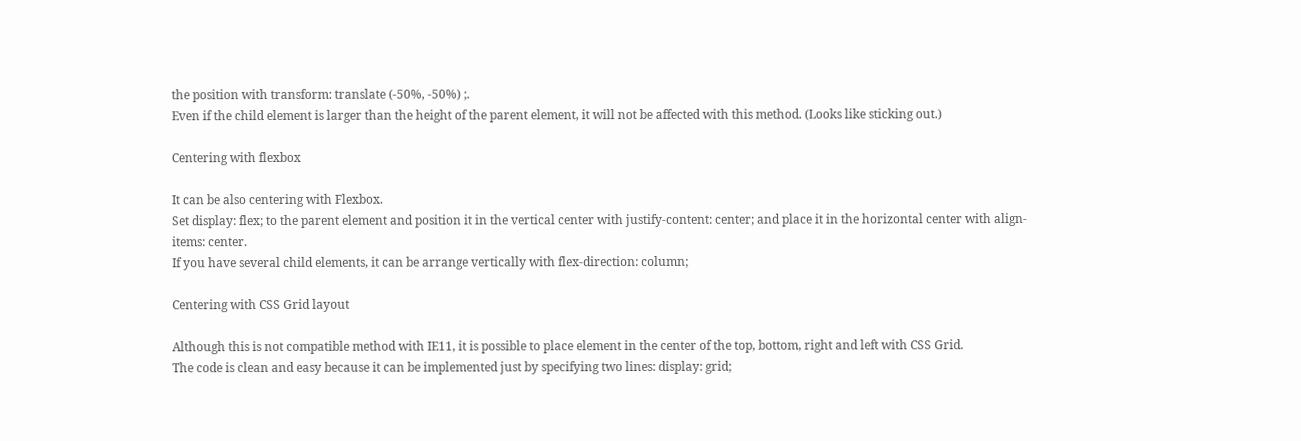the position with transform: translate (-50%, -50%) ;.
Even if the child element is larger than the height of the parent element, it will not be affected with this method. (Looks like sticking out.)

Centering with flexbox

It can be also centering with Flexbox.
Set display: flex; to the parent element and position it in the vertical center with justify-content: center; and place it in the horizontal center with align-items: center.
If you have several child elements, it can be arrange vertically with flex-direction: column;

Centering with CSS Grid layout

Although this is not compatible method with IE11, it is possible to place element in the center of the top, bottom, right and left with CSS Grid.
The code is clean and easy because it can be implemented just by specifying two lines: display: grid;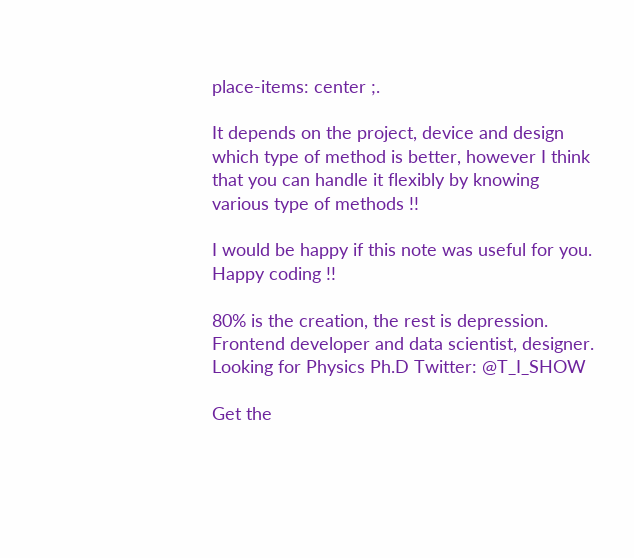place-items: center ;.

It depends on the project, device and design which type of method is better, however I think that you can handle it flexibly by knowing various type of methods !!

I would be happy if this note was useful for you. Happy coding !!

80% is the creation, the rest is depression. Frontend developer and data scientist, designer. Looking for Physics Ph.D Twitter: @T_I_SHOW

Get the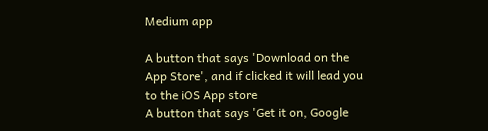Medium app

A button that says 'Download on the App Store', and if clicked it will lead you to the iOS App store
A button that says 'Get it on, Google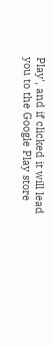Play', and if clicked it will lead you to the Google Play store